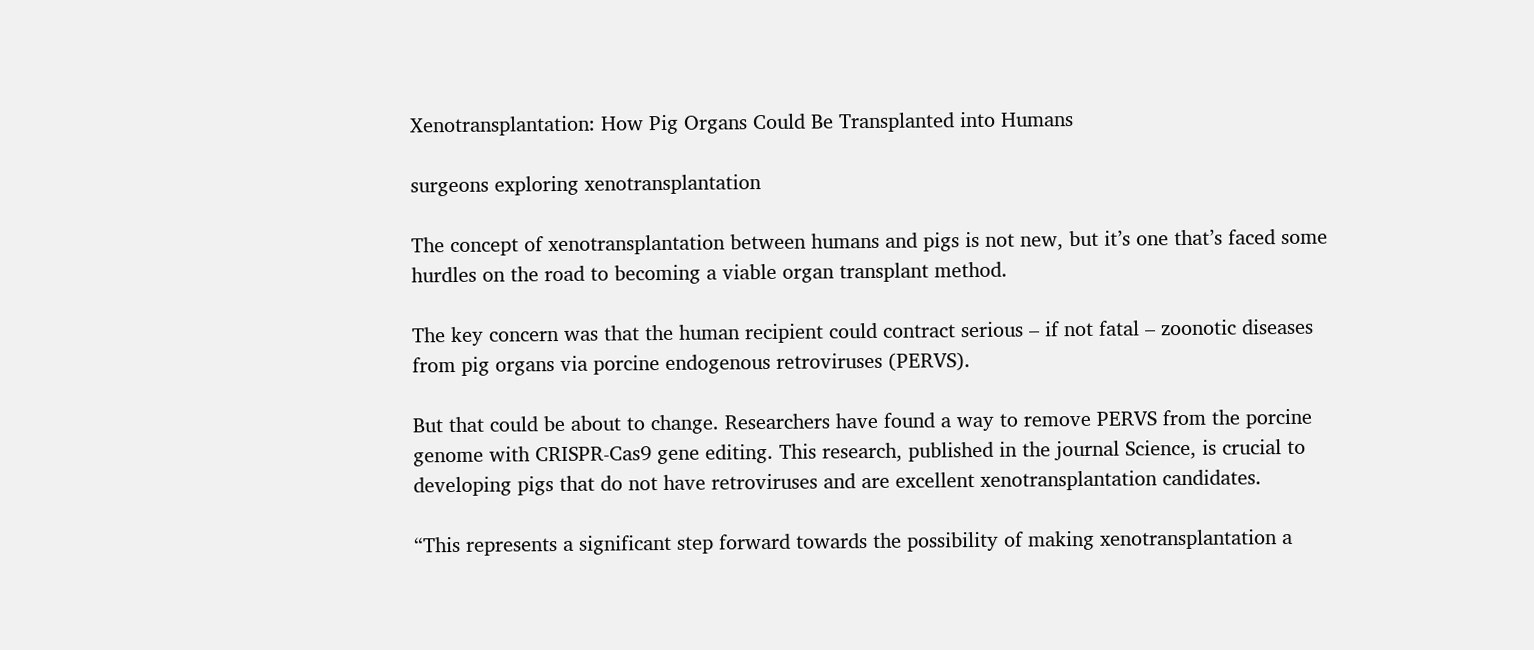Xenotransplantation: How Pig Organs Could Be Transplanted into Humans

surgeons exploring xenotransplantation

The concept of xenotransplantation between humans and pigs is not new, but it’s one that’s faced some hurdles on the road to becoming a viable organ transplant method.

The key concern was that the human recipient could contract serious – if not fatal – zoonotic diseases from pig organs via porcine endogenous retroviruses (PERVS).

But that could be about to change. Researchers have found a way to remove PERVS from the porcine genome with CRISPR-Cas9 gene editing. This research, published in the journal Science, is crucial to developing pigs that do not have retroviruses and are excellent xenotransplantation candidates.

“This represents a significant step forward towards the possibility of making xenotransplantation a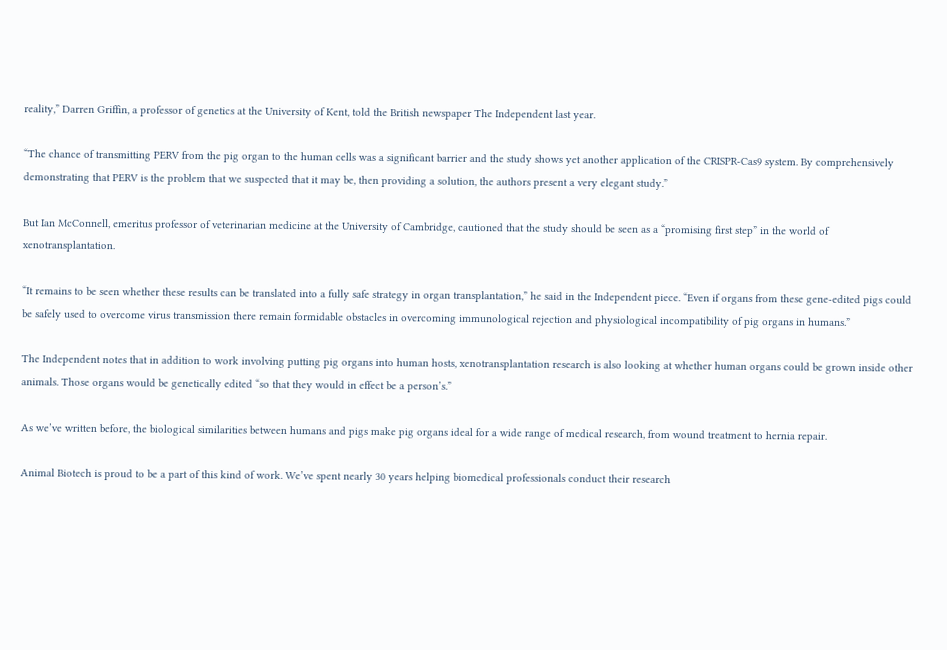reality,” Darren Griffin, a professor of genetics at the University of Kent, told the British newspaper The Independent last year.

“The chance of transmitting PERV from the pig organ to the human cells was a significant barrier and the study shows yet another application of the CRISPR-Cas9 system. By comprehensively demonstrating that PERV is the problem that we suspected that it may be, then providing a solution, the authors present a very elegant study.”

But Ian McConnell, emeritus professor of veterinarian medicine at the University of Cambridge, cautioned that the study should be seen as a “promising first step” in the world of xenotransplantation.

“It remains to be seen whether these results can be translated into a fully safe strategy in organ transplantation,” he said in the Independent piece. “Even if organs from these gene-edited pigs could be safely used to overcome virus transmission there remain formidable obstacles in overcoming immunological rejection and physiological incompatibility of pig organs in humans.”

The Independent notes that in addition to work involving putting pig organs into human hosts, xenotransplantation research is also looking at whether human organs could be grown inside other animals. Those organs would be genetically edited “so that they would in effect be a person’s.”

As we’ve written before, the biological similarities between humans and pigs make pig organs ideal for a wide range of medical research, from wound treatment to hernia repair.

Animal Biotech is proud to be a part of this kind of work. We’ve spent nearly 30 years helping biomedical professionals conduct their research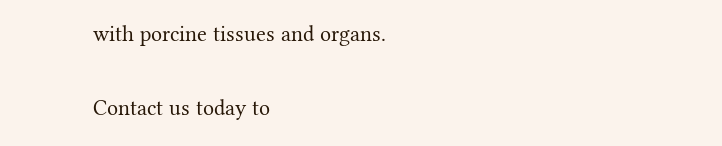with porcine tissues and organs.

Contact us today to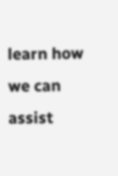learn how we can assist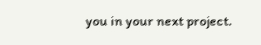you in your next project.